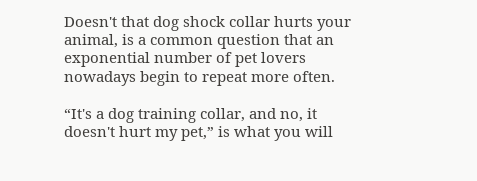Doesn't that dog shock collar hurts your animal, is a common question that an exponential number of pet lovers nowadays begin to repeat more often.

“It's a dog training collar, and no, it doesn't hurt my pet,” is what you will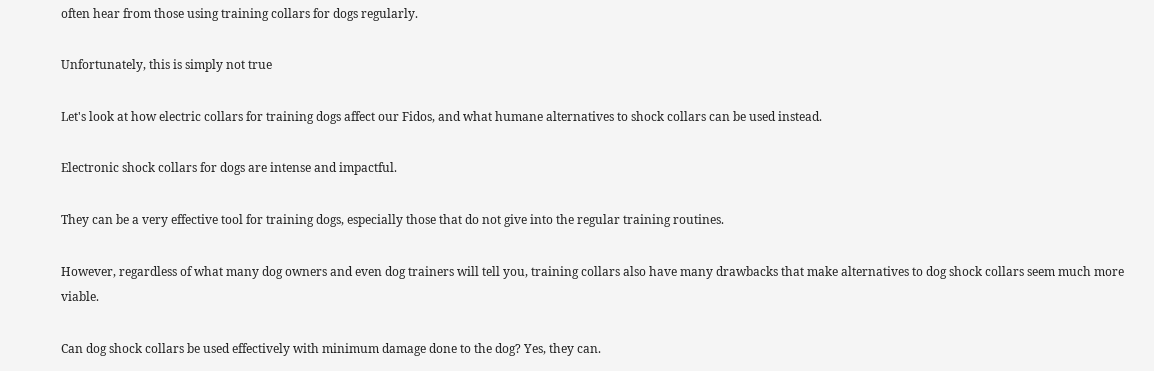often hear from those using training collars for dogs regularly.

Unfortunately, this is simply not true

Let's look at how electric collars for training dogs affect our Fidos, and what humane alternatives to shock collars can be used instead.

Electronic shock collars for dogs are intense and impactful.

They can be a very effective tool for training dogs, especially those that do not give into the regular training routines.

However, regardless of what many dog owners and even dog trainers will tell you, training collars also have many drawbacks that make alternatives to dog shock collars seem much more viable.

Can dog shock collars be used effectively with minimum damage done to the dog? Yes, they can.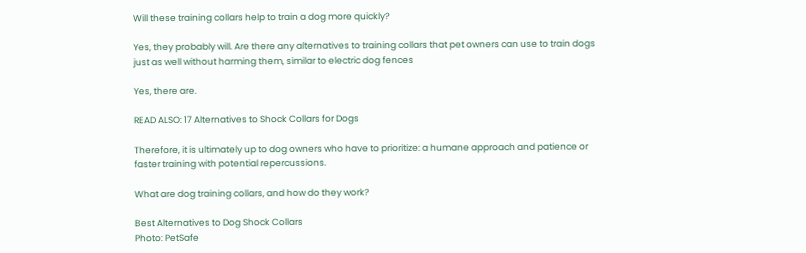Will these training collars help to train a dog more quickly?

Yes, they probably will. Are there any alternatives to training collars that pet owners can use to train dogs just as well without harming them, similar to electric dog fences

Yes, there are.

READ ALSO: 17 Alternatives to Shock Collars for Dogs

Therefore, it is ultimately up to dog owners who have to prioritize: a humane approach and patience or faster training with potential repercussions.

What are dog training collars, and how do they work?

Best Alternatives to Dog Shock Collars
Photo: PetSafe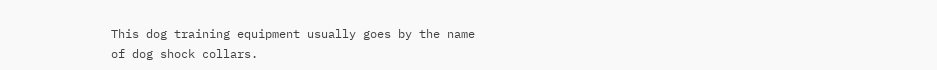This dog training equipment usually goes by the name of dog shock collars.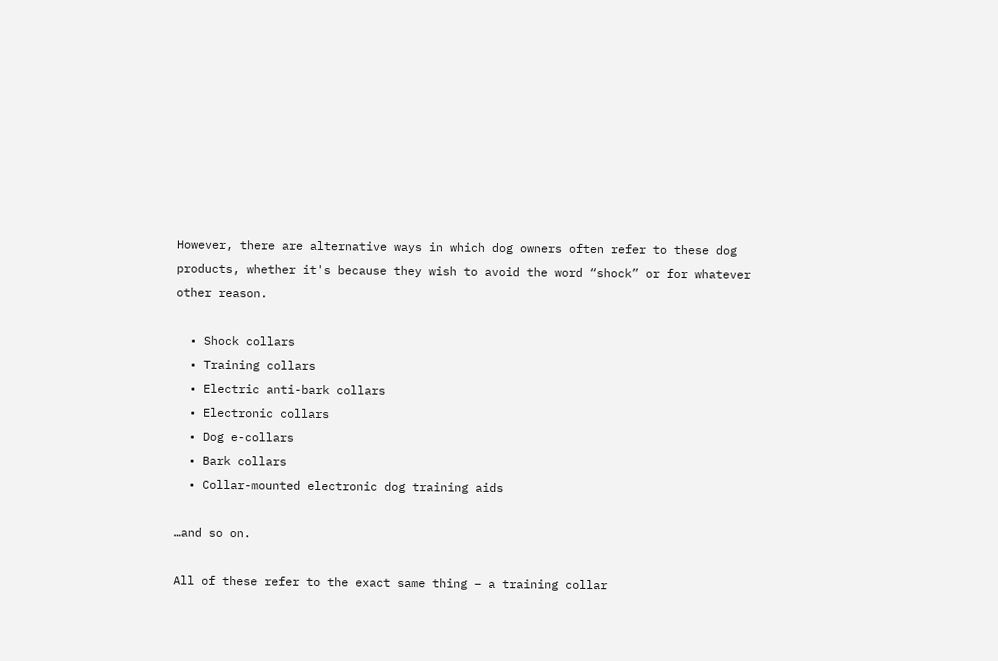However, there are alternative ways in which dog owners often refer to these dog products, whether it's because they wish to avoid the word “shock” or for whatever other reason.

  • Shock collars
  • Training collars
  • Electric anti-bark collars
  • Electronic collars
  • Dog e-collars
  • Bark collars
  • Collar-mounted electronic dog training aids

…and so on.

All of these refer to the exact same thing – a training collar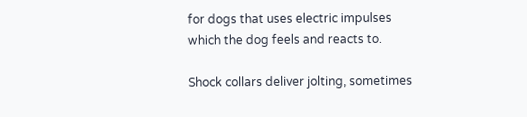for dogs that uses electric impulses which the dog feels and reacts to.

Shock collars deliver jolting, sometimes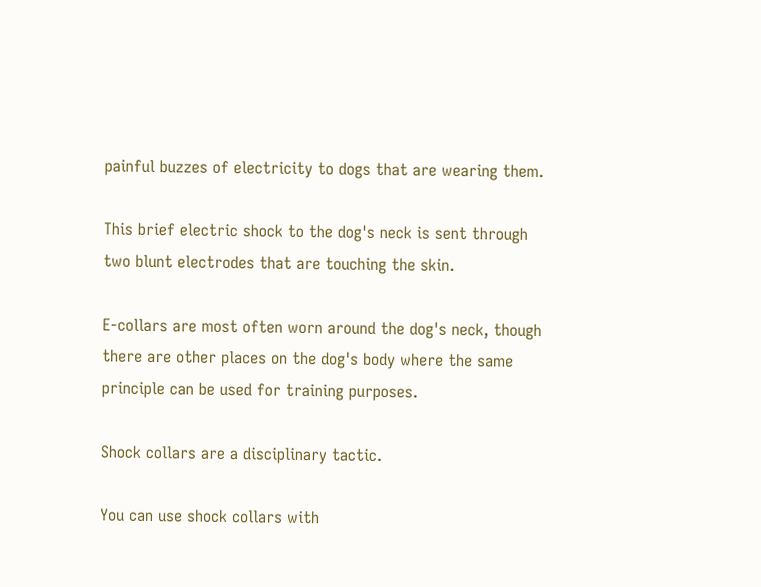painful buzzes of electricity to dogs that are wearing them.

This brief electric shock to the dog's neck is sent through two blunt electrodes that are touching the skin.

E-collars are most often worn around the dog's neck, though there are other places on the dog's body where the same principle can be used for training purposes.

Shock collars are a disciplinary tactic.

You can use shock collars with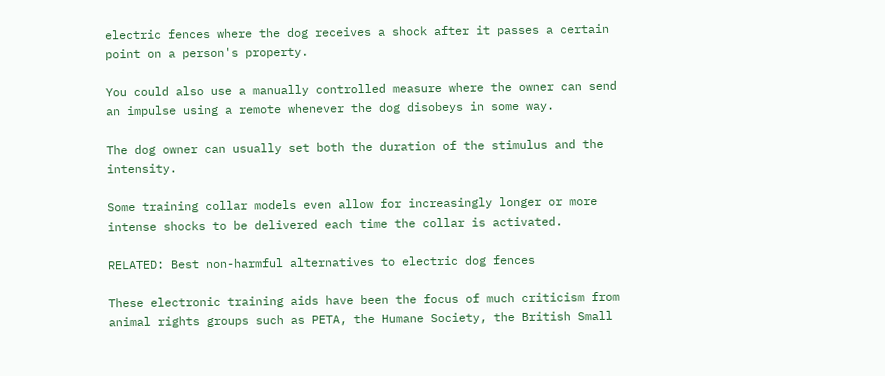electric fences where the dog receives a shock after it passes a certain point on a person's property.

You could also use a manually controlled measure where the owner can send an impulse using a remote whenever the dog disobeys in some way.

The dog owner can usually set both the duration of the stimulus and the intensity.

Some training collar models even allow for increasingly longer or more intense shocks to be delivered each time the collar is activated.

RELATED: Best non-harmful alternatives to electric dog fences

These electronic training aids have been the focus of much criticism from animal rights groups such as PETA, the Humane Society, the British Small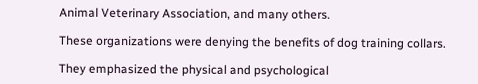Animal Veterinary Association, and many others.

These organizations were denying the benefits of dog training collars.

They emphasized the physical and psychological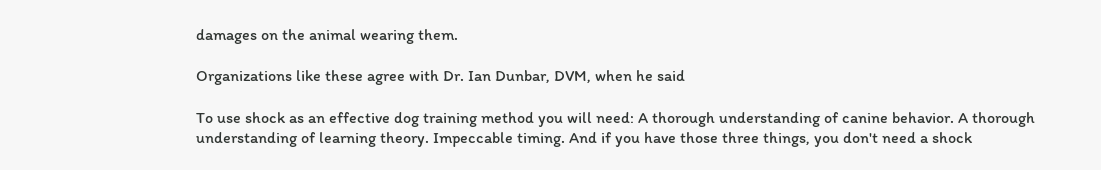damages on the animal wearing them.

Organizations like these agree with Dr. Ian Dunbar, DVM, when he said

To use shock as an effective dog training method you will need: A thorough understanding of canine behavior. A thorough understanding of learning theory. Impeccable timing. And if you have those three things, you don't need a shock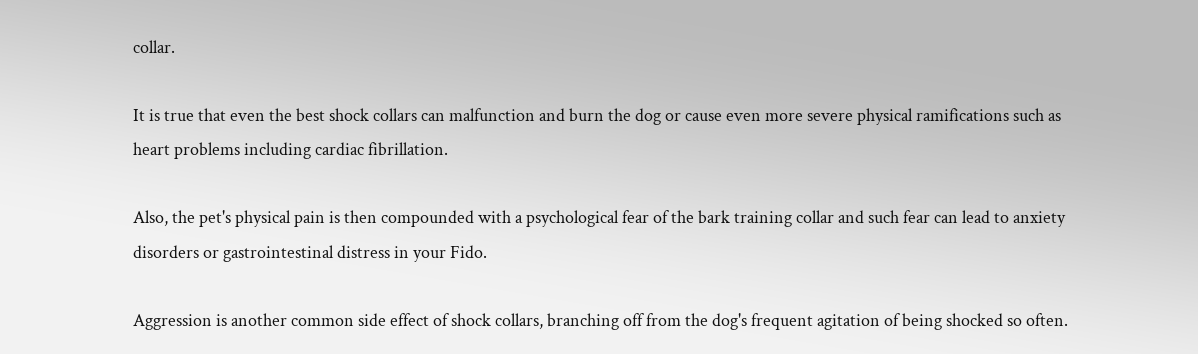collar.

It is true that even the best shock collars can malfunction and burn the dog or cause even more severe physical ramifications such as heart problems including cardiac fibrillation.

Also, the pet's physical pain is then compounded with a psychological fear of the bark training collar and such fear can lead to anxiety disorders or gastrointestinal distress in your Fido.

Aggression is another common side effect of shock collars, branching off from the dog's frequent agitation of being shocked so often.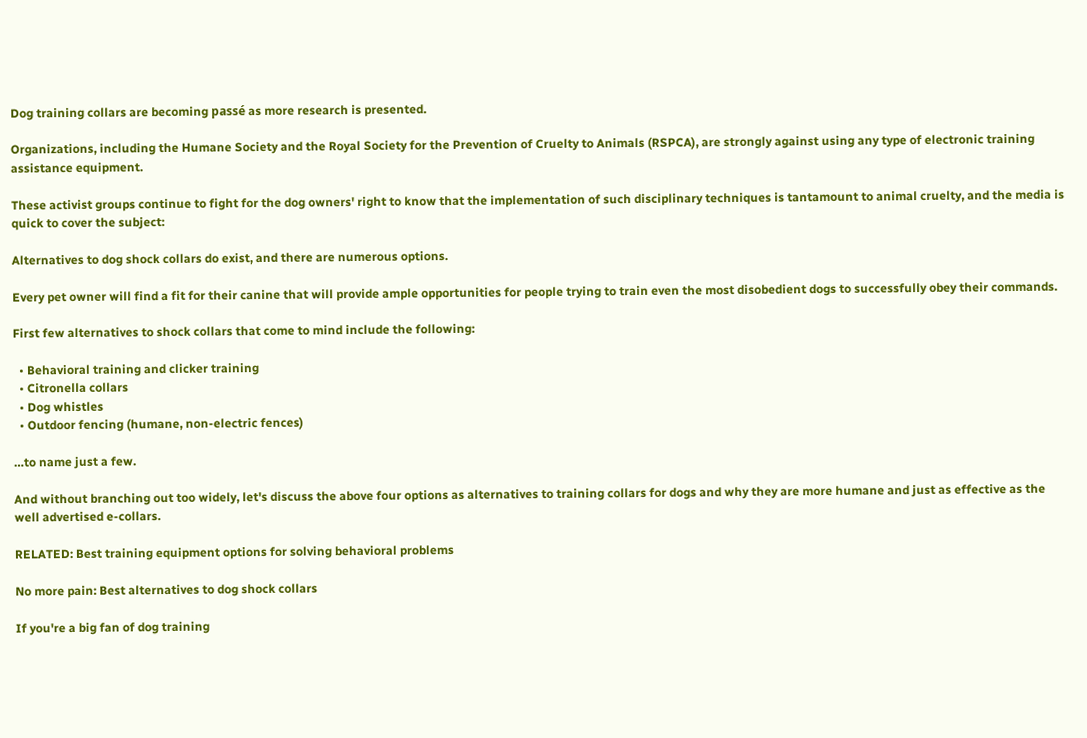Dog training collars are becoming passé as more research is presented.

Organizations, including the Humane Society and the Royal Society for the Prevention of Cruelty to Animals (RSPCA), are strongly against using any type of electronic training assistance equipment.

These activist groups continue to fight for the dog owners' right to know that the implementation of such disciplinary techniques is tantamount to animal cruelty, and the media is quick to cover the subject:

Alternatives to dog shock collars do exist, and there are numerous options.

Every pet owner will find a fit for their canine that will provide ample opportunities for people trying to train even the most disobedient dogs to successfully obey their commands.

First few alternatives to shock collars that come to mind include the following:

  • Behavioral training and clicker training
  • Citronella collars
  • Dog whistles
  • Outdoor fencing (humane, non-electric fences)

…to name just a few.

And without branching out too widely, let's discuss the above four options as alternatives to training collars for dogs and why they are more humane and just as effective as the well advertised e-collars.

RELATED: Best training equipment options for solving behavioral problems

No more pain: Best alternatives to dog shock collars

If you're a big fan of dog training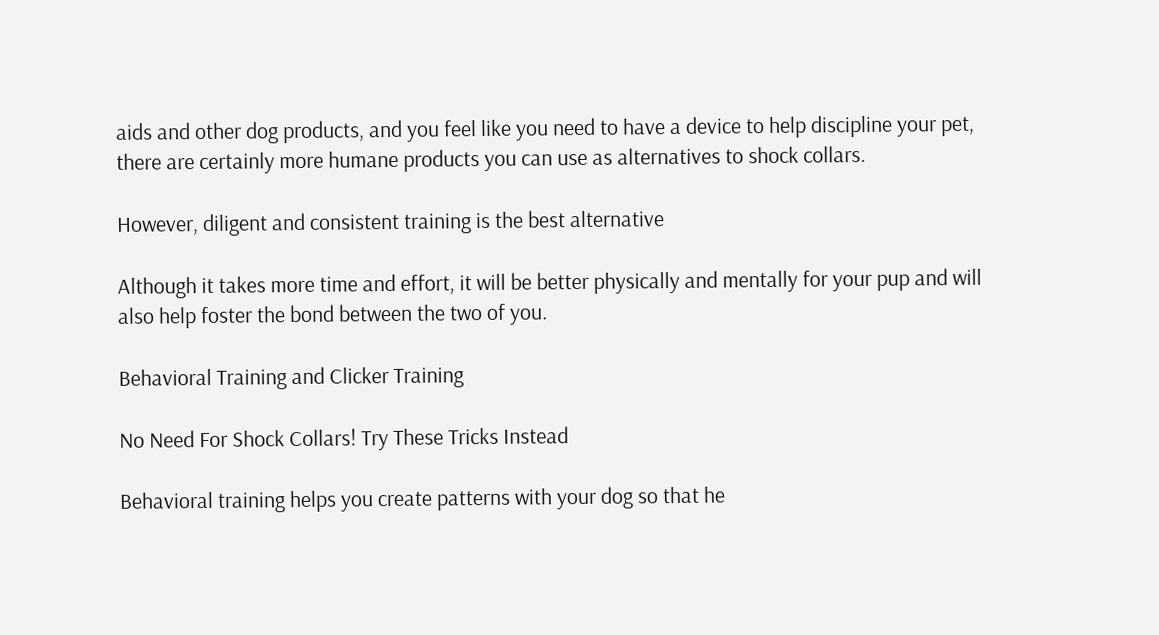aids and other dog products, and you feel like you need to have a device to help discipline your pet, there are certainly more humane products you can use as alternatives to shock collars.

However, diligent and consistent training is the best alternative

Although it takes more time and effort, it will be better physically and mentally for your pup and will also help foster the bond between the two of you.

Behavioral Training and Clicker Training

No Need For Shock Collars! Try These Tricks Instead

Behavioral training helps you create patterns with your dog so that he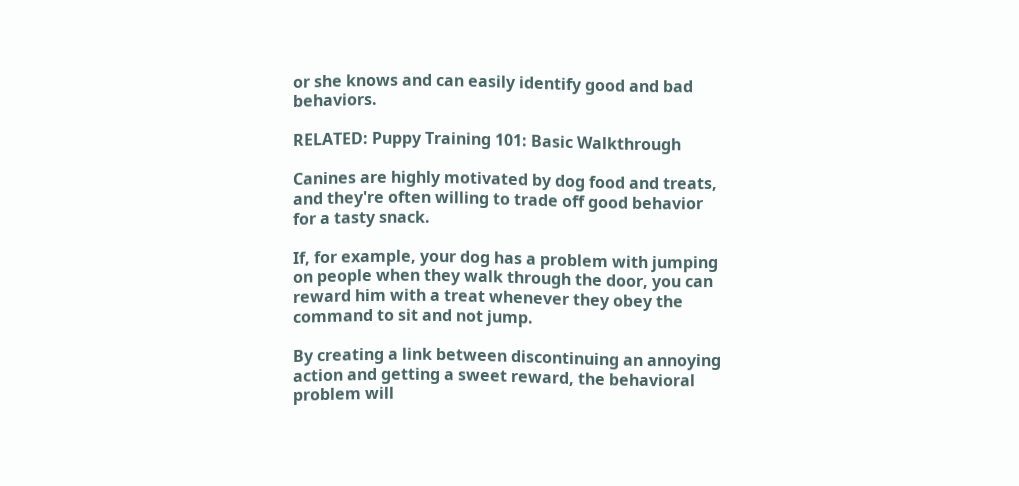or she knows and can easily identify good and bad behaviors.

RELATED: Puppy Training 101: Basic Walkthrough

Canines are highly motivated by dog food and treats, and they're often willing to trade off good behavior for a tasty snack.

If, for example, your dog has a problem with jumping on people when they walk through the door, you can reward him with a treat whenever they obey the command to sit and not jump.

By creating a link between discontinuing an annoying action and getting a sweet reward, the behavioral problem will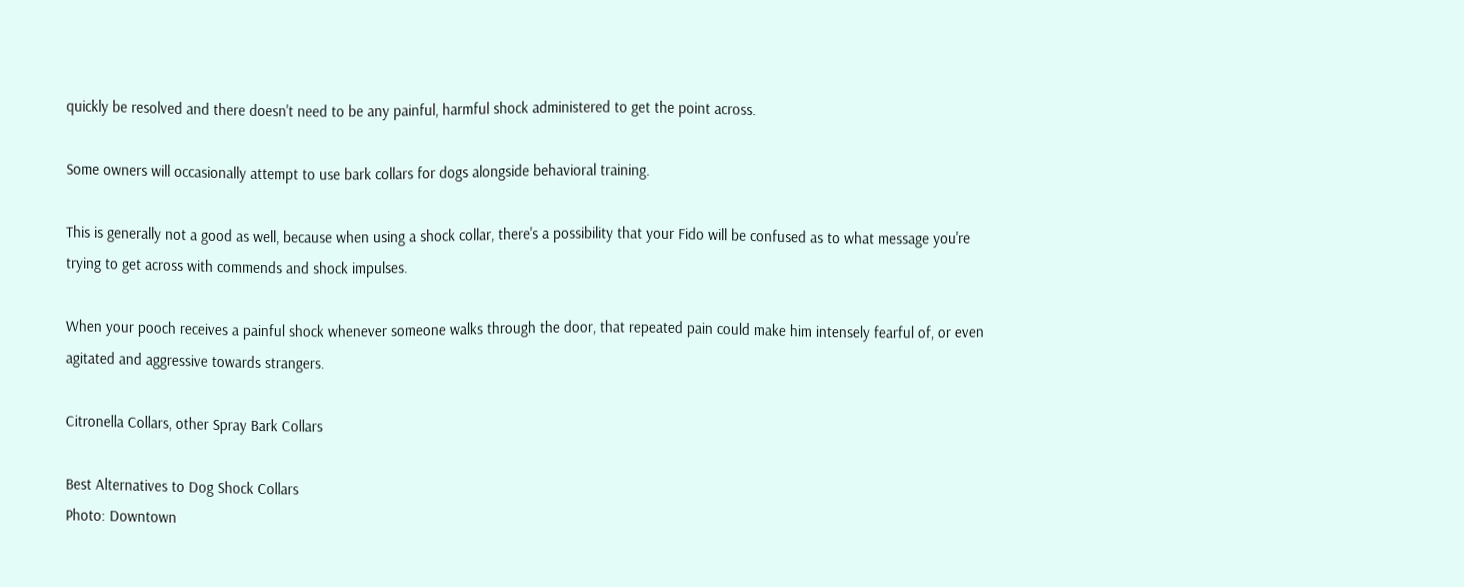quickly be resolved and there doesn't need to be any painful, harmful shock administered to get the point across.

Some owners will occasionally attempt to use bark collars for dogs alongside behavioral training.

This is generally not a good as well, because when using a shock collar, there's a possibility that your Fido will be confused as to what message you're trying to get across with commends and shock impulses.

When your pooch receives a painful shock whenever someone walks through the door, that repeated pain could make him intensely fearful of, or even agitated and aggressive towards strangers.

Citronella Collars, other Spray Bark Collars

Best Alternatives to Dog Shock Collars
Photo: Downtown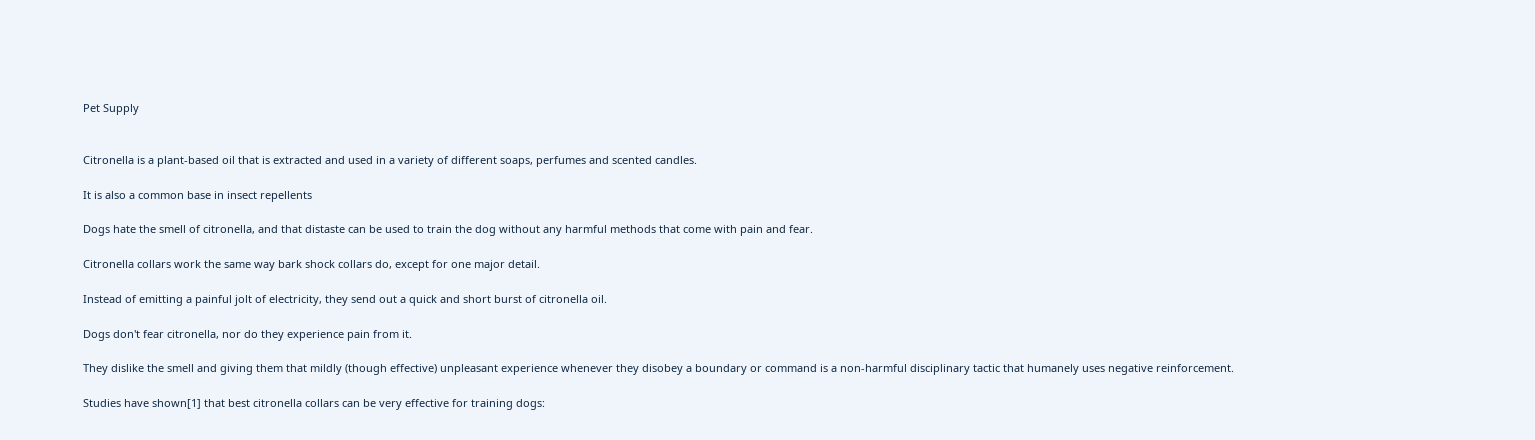Pet Supply


Citronella is a plant-based oil that is extracted and used in a variety of different soaps, perfumes and scented candles.

It is also a common base in insect repellents

Dogs hate the smell of citronella, and that distaste can be used to train the dog without any harmful methods that come with pain and fear.

Citronella collars work the same way bark shock collars do, except for one major detail.

Instead of emitting a painful jolt of electricity, they send out a quick and short burst of citronella oil.

Dogs don't fear citronella, nor do they experience pain from it.

They dislike the smell and giving them that mildly (though effective) unpleasant experience whenever they disobey a boundary or command is a non-harmful disciplinary tactic that humanely uses negative reinforcement.

Studies have shown[1] that best citronella collars can be very effective for training dogs: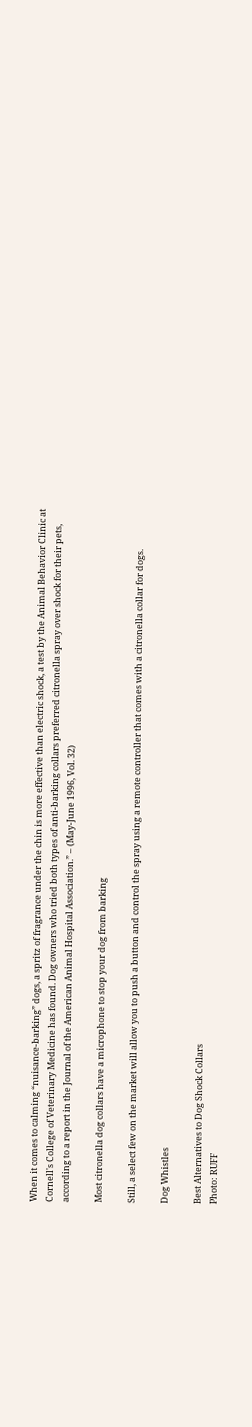When it comes to calming “nuisance-barking” dogs, a spritz of fragrance under the chin is more effective than electric shock, a test by the Animal Behavior Clinic at Cornell's College of Veterinary Medicine has found. Dog owners who tried both types of anti-barking collars preferred citronella spray over shock for their pets, according to a report in the Journal of the American Animal Hospital Association.” – (May-June 1996, Vol. 32)

Most citronella dog collars have a microphone to stop your dog from barking

Still, a select few on the market will allow you to push a button and control the spray using a remote controller that comes with a citronella collar for dogs.

Dog Whistles

Best Alternatives to Dog Shock Collars
Photo: RUFF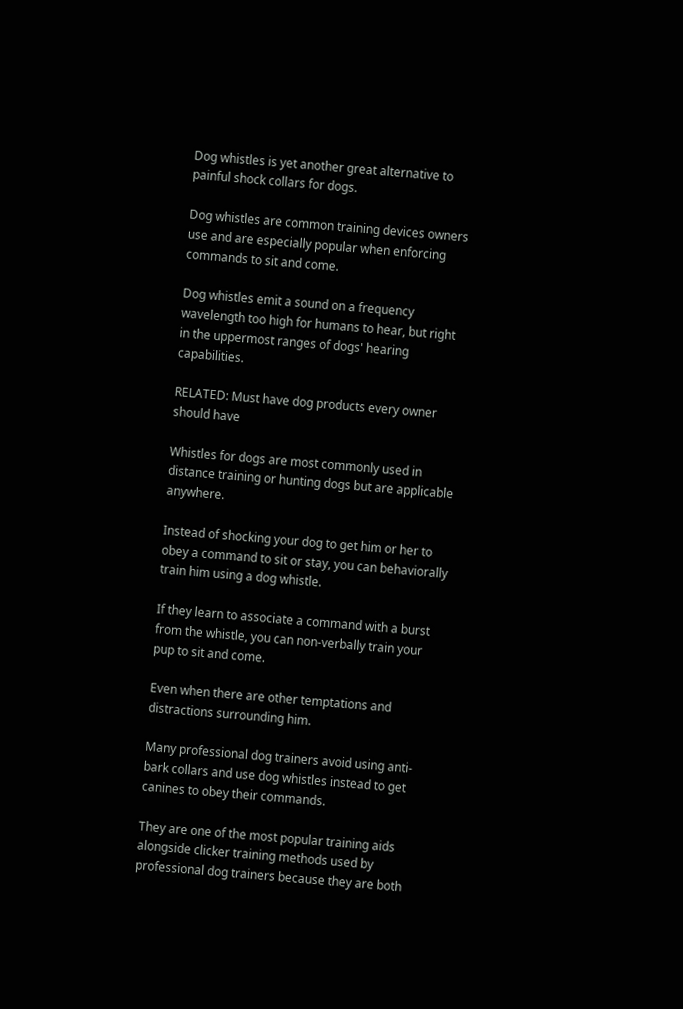Dog whistles is yet another great alternative to painful shock collars for dogs.

Dog whistles are common training devices owners use and are especially popular when enforcing commands to sit and come.

Dog whistles emit a sound on a frequency wavelength too high for humans to hear, but right in the uppermost ranges of dogs' hearing capabilities.

RELATED: Must have dog products every owner should have

Whistles for dogs are most commonly used in distance training or hunting dogs but are applicable anywhere.

Instead of shocking your dog to get him or her to obey a command to sit or stay, you can behaviorally train him using a dog whistle.

If they learn to associate a command with a burst from the whistle, you can non-verbally train your pup to sit and come.

Even when there are other temptations and distractions surrounding him.

Many professional dog trainers avoid using anti-bark collars and use dog whistles instead to get canines to obey their commands.

They are one of the most popular training aids alongside clicker training methods used by professional dog trainers because they are both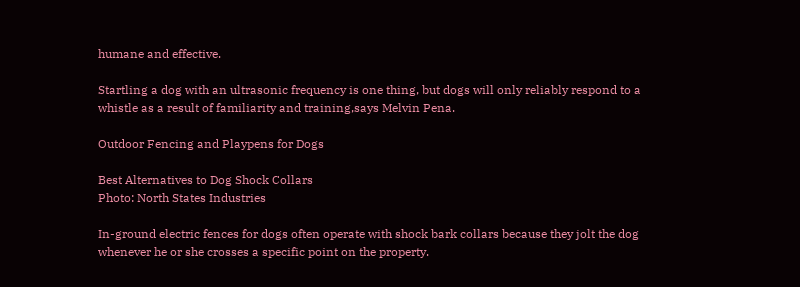humane and effective.

Startling a dog with an ultrasonic frequency is one thing, but dogs will only reliably respond to a whistle as a result of familiarity and training,says Melvin Pena.

Outdoor Fencing and Playpens for Dogs

Best Alternatives to Dog Shock Collars
Photo: North States Industries

In-ground electric fences for dogs often operate with shock bark collars because they jolt the dog whenever he or she crosses a specific point on the property.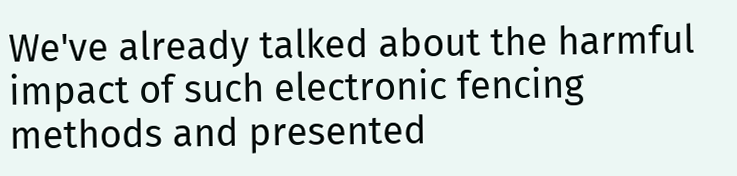We've already talked about the harmful impact of such electronic fencing methods and presented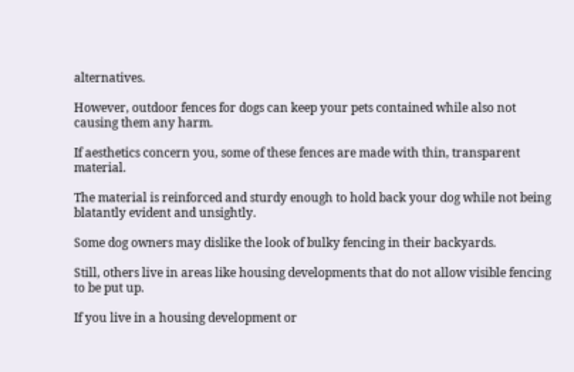alternatives.

However, outdoor fences for dogs can keep your pets contained while also not causing them any harm.

If aesthetics concern you, some of these fences are made with thin, transparent material.

The material is reinforced and sturdy enough to hold back your dog while not being blatantly evident and unsightly.

Some dog owners may dislike the look of bulky fencing in their backyards.

Still, others live in areas like housing developments that do not allow visible fencing to be put up.

If you live in a housing development or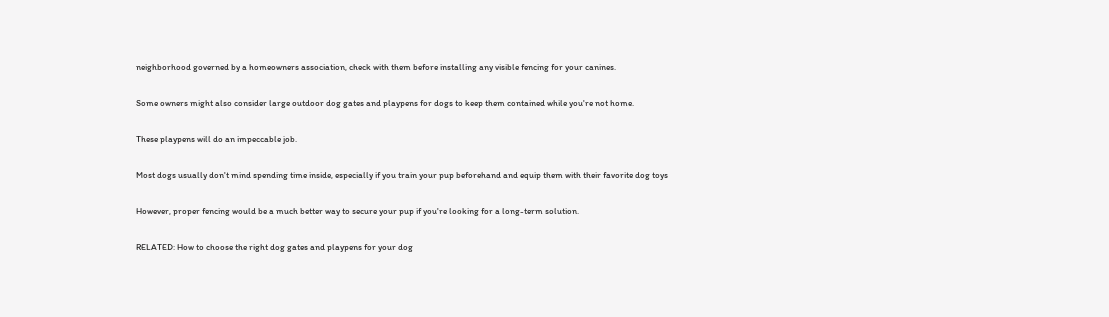neighborhood governed by a homeowners association, check with them before installing any visible fencing for your canines.

Some owners might also consider large outdoor dog gates and playpens for dogs to keep them contained while you're not home.

These playpens will do an impeccable job.

Most dogs usually don't mind spending time inside, especially if you train your pup beforehand and equip them with their favorite dog toys

However, proper fencing would be a much better way to secure your pup if you're looking for a long-term solution.

RELATED: How to choose the right dog gates and playpens for your dog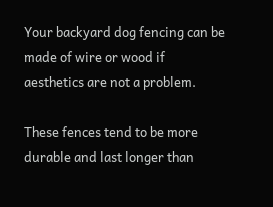Your backyard dog fencing can be made of wire or wood if aesthetics are not a problem.

These fences tend to be more durable and last longer than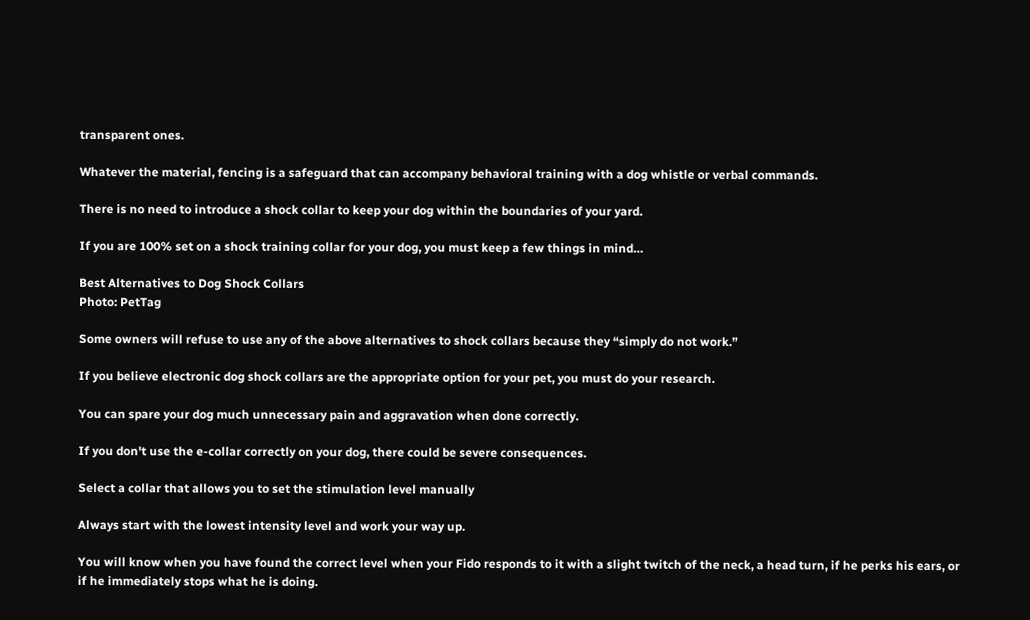transparent ones.

Whatever the material, fencing is a safeguard that can accompany behavioral training with a dog whistle or verbal commands.

There is no need to introduce a shock collar to keep your dog within the boundaries of your yard.

If you are 100% set on a shock training collar for your dog, you must keep a few things in mind…

Best Alternatives to Dog Shock Collars
Photo: PetTag

Some owners will refuse to use any of the above alternatives to shock collars because they “simply do not work.”

If you believe electronic dog shock collars are the appropriate option for your pet, you must do your research.

You can spare your dog much unnecessary pain and aggravation when done correctly.

If you don't use the e-collar correctly on your dog, there could be severe consequences.

Select a collar that allows you to set the stimulation level manually

Always start with the lowest intensity level and work your way up.

You will know when you have found the correct level when your Fido responds to it with a slight twitch of the neck, a head turn, if he perks his ears, or if he immediately stops what he is doing.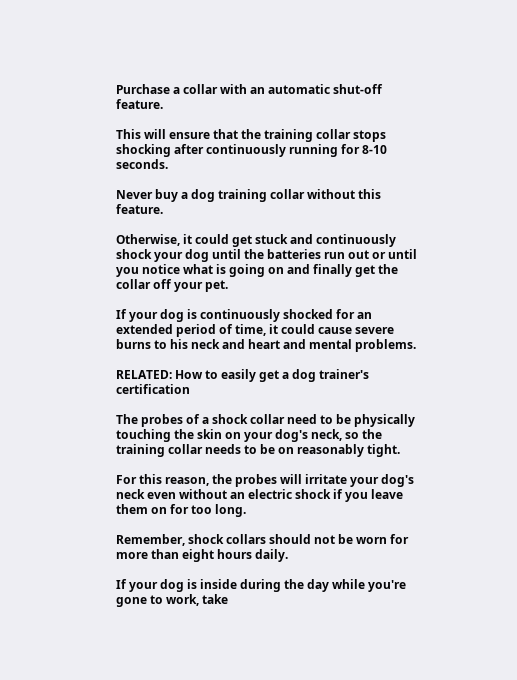Purchase a collar with an automatic shut-off feature.

This will ensure that the training collar stops shocking after continuously running for 8-10 seconds.

Never buy a dog training collar without this feature.

Otherwise, it could get stuck and continuously shock your dog until the batteries run out or until you notice what is going on and finally get the collar off your pet.

If your dog is continuously shocked for an extended period of time, it could cause severe burns to his neck and heart and mental problems.

RELATED: How to easily get a dog trainer's certification

The probes of a shock collar need to be physically touching the skin on your dog's neck, so the training collar needs to be on reasonably tight.

For this reason, the probes will irritate your dog's neck even without an electric shock if you leave them on for too long.

Remember, shock collars should not be worn for more than eight hours daily.

If your dog is inside during the day while you're gone to work, take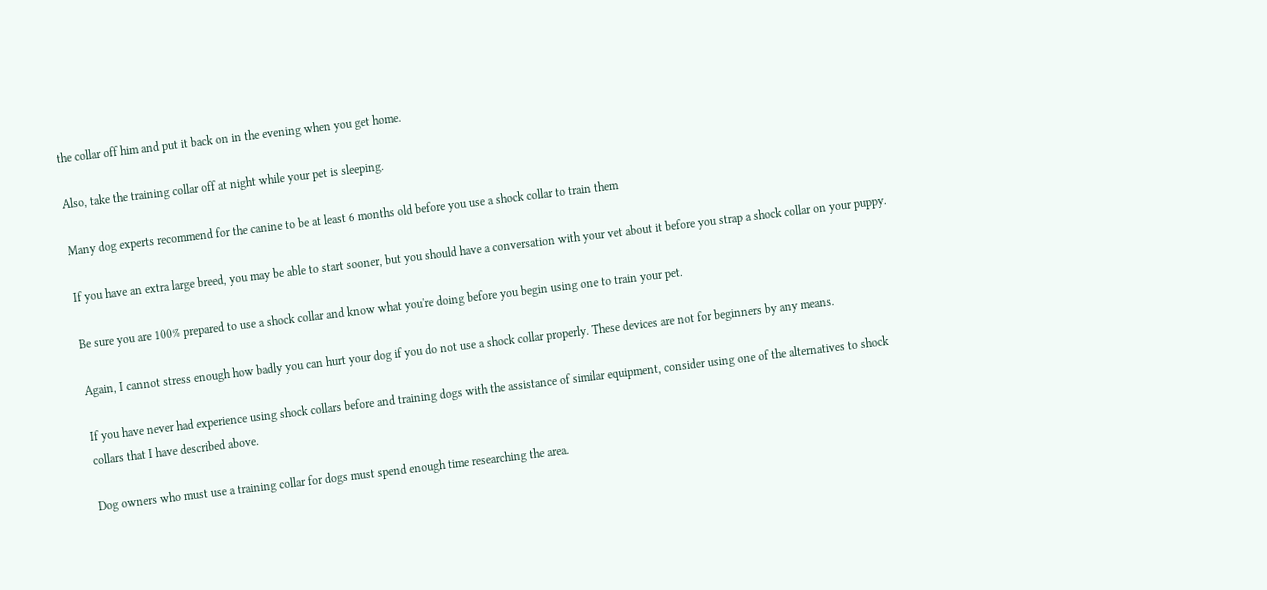the collar off him and put it back on in the evening when you get home.

Also, take the training collar off at night while your pet is sleeping.

Many dog experts recommend for the canine to be at least 6 months old before you use a shock collar to train them

If you have an extra large breed, you may be able to start sooner, but you should have a conversation with your vet about it before you strap a shock collar on your puppy.

Be sure you are 100% prepared to use a shock collar and know what you're doing before you begin using one to train your pet.

Again, I cannot stress enough how badly you can hurt your dog if you do not use a shock collar properly. These devices are not for beginners by any means.

If you have never had experience using shock collars before and training dogs with the assistance of similar equipment, consider using one of the alternatives to shock collars that I have described above.

Dog owners who must use a training collar for dogs must spend enough time researching the area.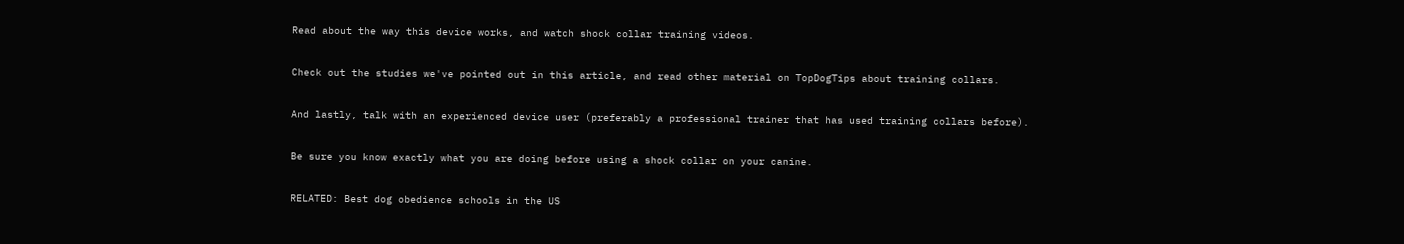Read about the way this device works, and watch shock collar training videos.

Check out the studies we've pointed out in this article, and read other material on TopDogTips about training collars.

And lastly, talk with an experienced device user (preferably a professional trainer that has used training collars before).

Be sure you know exactly what you are doing before using a shock collar on your canine.

RELATED: Best dog obedience schools in the US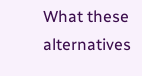What these alternatives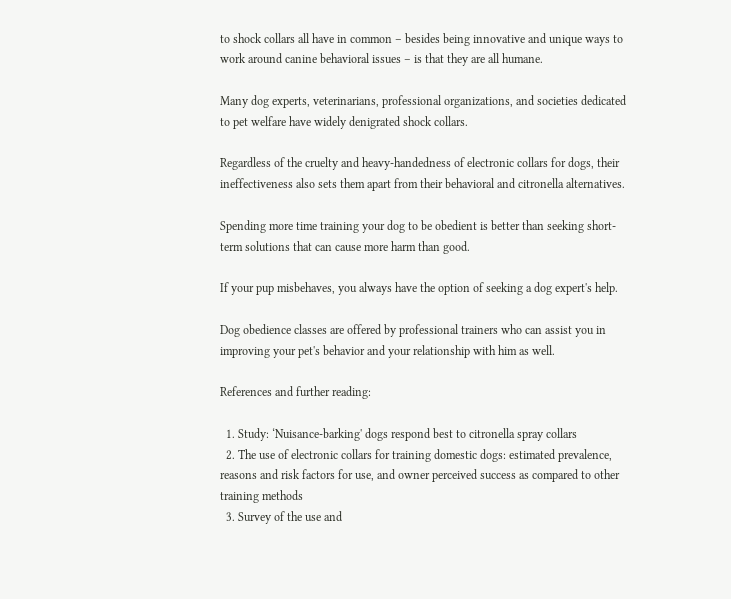to shock collars all have in common – besides being innovative and unique ways to work around canine behavioral issues – is that they are all humane.

Many dog experts, veterinarians, professional organizations, and societies dedicated to pet welfare have widely denigrated shock collars.

Regardless of the cruelty and heavy-handedness of electronic collars for dogs, their ineffectiveness also sets them apart from their behavioral and citronella alternatives.

Spending more time training your dog to be obedient is better than seeking short-term solutions that can cause more harm than good.

If your pup misbehaves, you always have the option of seeking a dog expert's help.

Dog obedience classes are offered by professional trainers who can assist you in improving your pet's behavior and your relationship with him as well.

References and further reading:

  1. Study: ‘Nuisance-barking' dogs respond best to citronella spray collars
  2. The use of electronic collars for training domestic dogs: estimated prevalence, reasons and risk factors for use, and owner perceived success as compared to other training methods
  3. Survey of the use and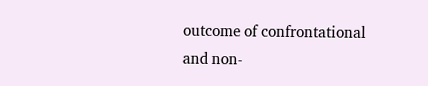outcome of confrontational and non-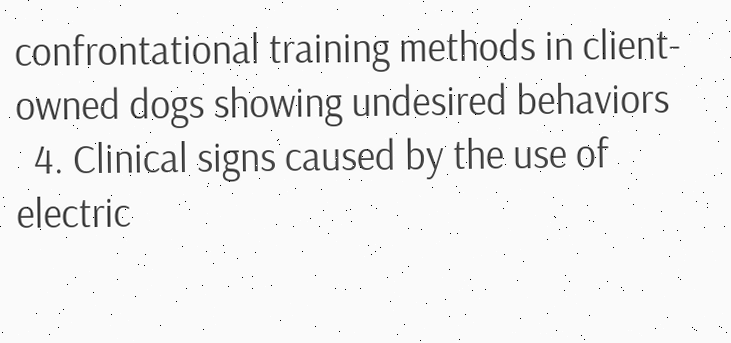confrontational training methods in client-owned dogs showing undesired behaviors
  4. Clinical signs caused by the use of electric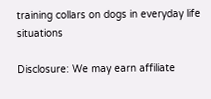training collars on dogs in everyday life situations

Disclosure: We may earn affiliate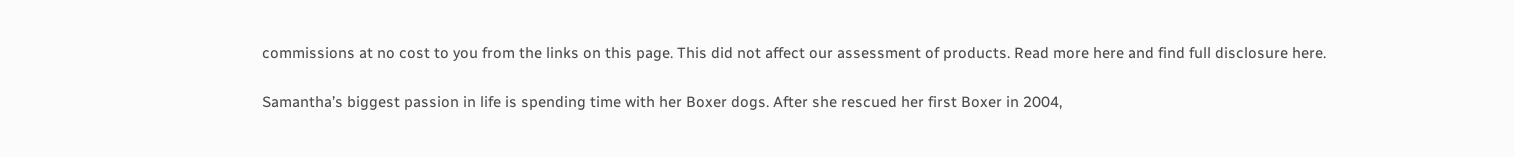commissions at no cost to you from the links on this page. This did not affect our assessment of products. Read more here and find full disclosure here.

Samantha’s biggest passion in life is spending time with her Boxer dogs. After she rescued her first Boxer in 2004,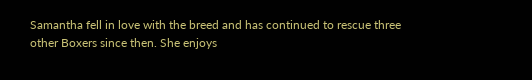Samantha fell in love with the breed and has continued to rescue three other Boxers since then. She enjoys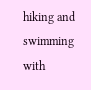hiking and swimming with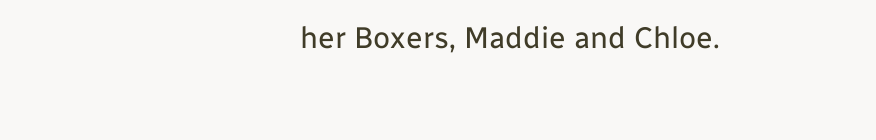her Boxers, Maddie and Chloe.